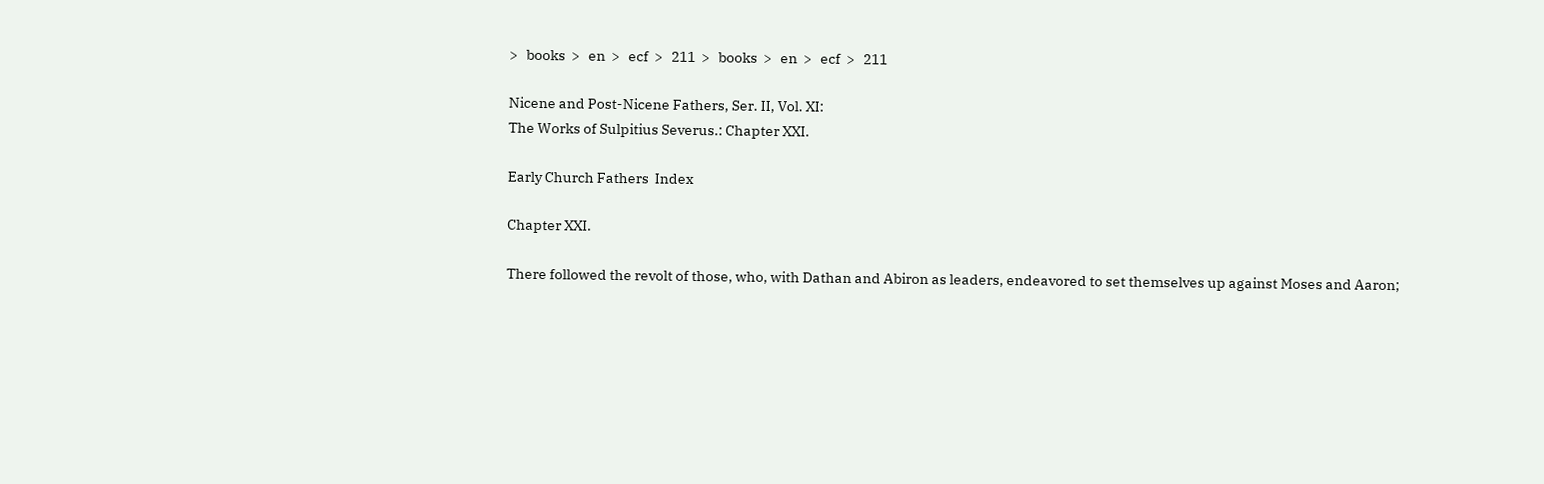>   books  >   en  >   ecf  >   211  >   books  >   en  >   ecf  >   211

Nicene and Post-Nicene Fathers, Ser. II, Vol. XI:
The Works of Sulpitius Severus.: Chapter XXI.

Early Church Fathers  Index

Chapter XXI.

There followed the revolt of those, who, with Dathan and Abiron as leaders, endeavored to set themselves up against Moses and Aaron;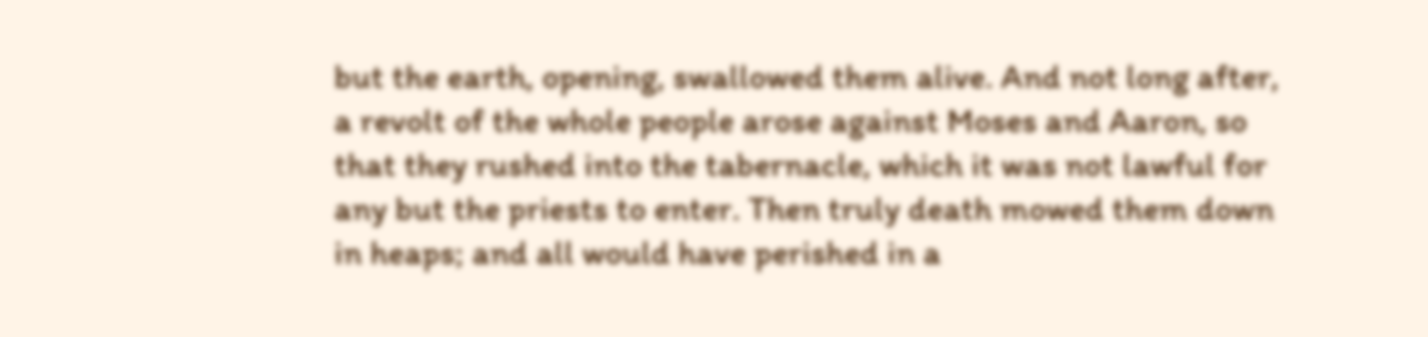but the earth, opening, swallowed them alive. And not long after, a revolt of the whole people arose against Moses and Aaron, so that they rushed into the tabernacle, which it was not lawful for any but the priests to enter. Then truly death mowed them down in heaps; and all would have perished in a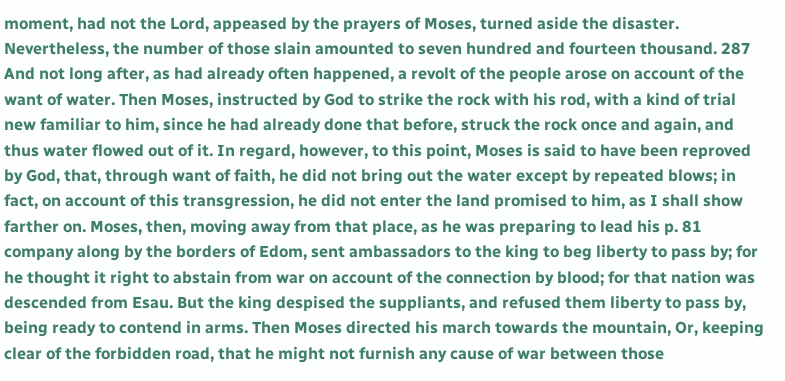moment, had not the Lord, appeased by the prayers of Moses, turned aside the disaster. Nevertheless, the number of those slain amounted to seven hundred and fourteen thousand. 287 And not long after, as had already often happened, a revolt of the people arose on account of the want of water. Then Moses, instructed by God to strike the rock with his rod, with a kind of trial new familiar to him, since he had already done that before, struck the rock once and again, and thus water flowed out of it. In regard, however, to this point, Moses is said to have been reproved by God, that, through want of faith, he did not bring out the water except by repeated blows; in fact, on account of this transgression, he did not enter the land promised to him, as I shall show farther on. Moses, then, moving away from that place, as he was preparing to lead his p. 81 company along by the borders of Edom, sent ambassadors to the king to beg liberty to pass by; for he thought it right to abstain from war on account of the connection by blood; for that nation was descended from Esau. But the king despised the suppliants, and refused them liberty to pass by, being ready to contend in arms. Then Moses directed his march towards the mountain, Or, keeping clear of the forbidden road, that he might not furnish any cause of war between those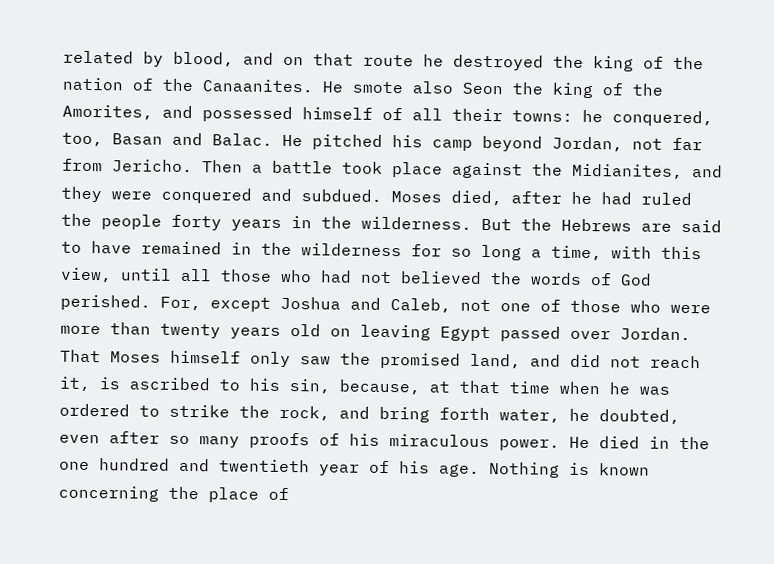related by blood, and on that route he destroyed the king of the nation of the Canaanites. He smote also Seon the king of the Amorites, and possessed himself of all their towns: he conquered, too, Basan and Balac. He pitched his camp beyond Jordan, not far from Jericho. Then a battle took place against the Midianites, and they were conquered and subdued. Moses died, after he had ruled the people forty years in the wilderness. But the Hebrews are said to have remained in the wilderness for so long a time, with this view, until all those who had not believed the words of God perished. For, except Joshua and Caleb, not one of those who were more than twenty years old on leaving Egypt passed over Jordan. That Moses himself only saw the promised land, and did not reach it, is ascribed to his sin, because, at that time when he was ordered to strike the rock, and bring forth water, he doubted, even after so many proofs of his miraculous power. He died in the one hundred and twentieth year of his age. Nothing is known concerning the place of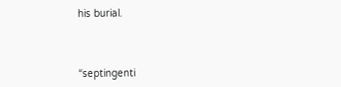his burial.



“septingenti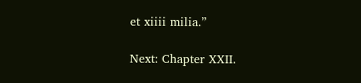et xiiii milia.”

Next: Chapter XXII.